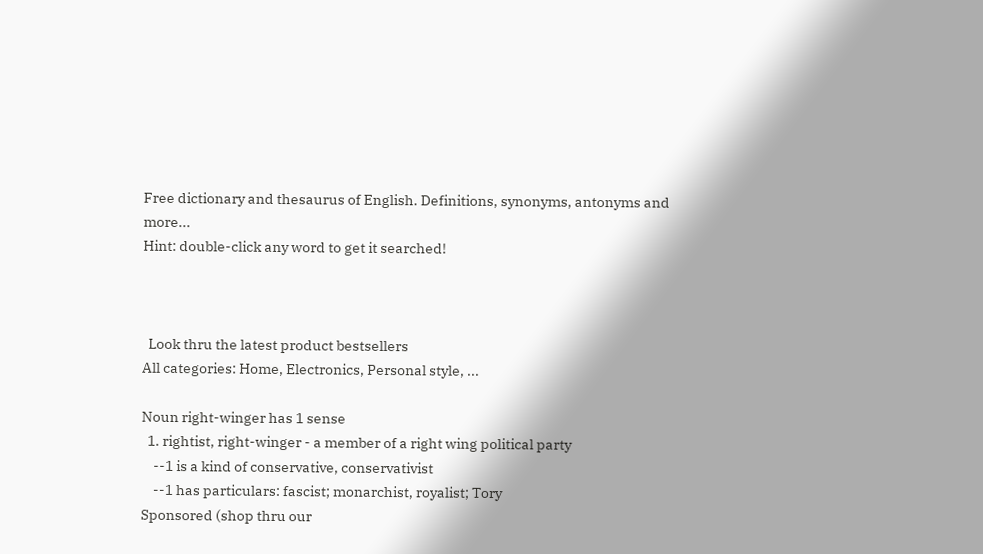Free dictionary and thesaurus of English. Definitions, synonyms, antonyms and more...
Hint: double-click any word to get it searched!



  Look thru the latest product bestsellers
All categories: Home, Electronics, Personal style, ...

Noun right-winger has 1 sense
  1. rightist, right-winger - a member of a right wing political party
    --1 is a kind of conservative, conservativist
    --1 has particulars: fascist; monarchist, royalist; Tory
Sponsored (shop thru our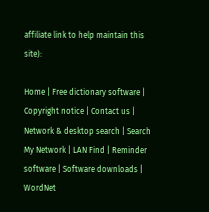affiliate link to help maintain this site):

Home | Free dictionary software | Copyright notice | Contact us | Network & desktop search | Search My Network | LAN Find | Reminder software | Software downloads | WordNet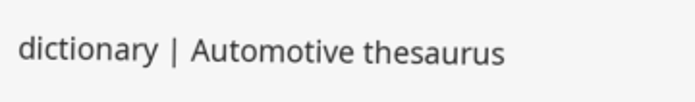dictionary | Automotive thesaurus